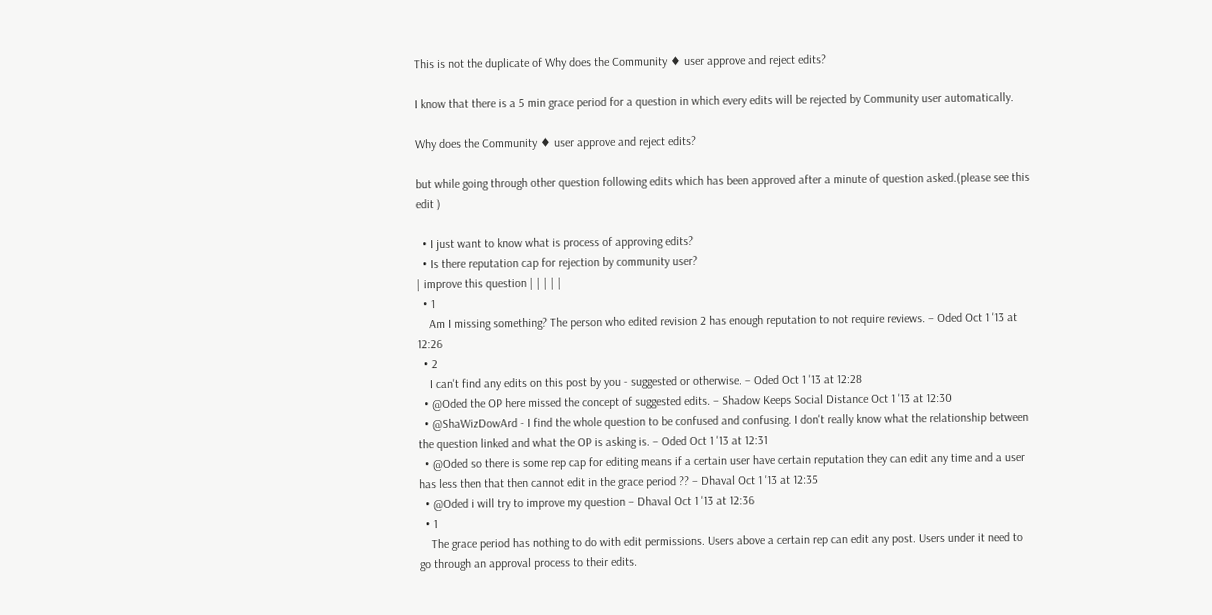This is not the duplicate of Why does the Community ♦ user approve and reject edits?

I know that there is a 5 min grace period for a question in which every edits will be rejected by Community user automatically.

Why does the Community ♦ user approve and reject edits?

but while going through other question following edits which has been approved after a minute of question asked.(please see this edit )

  • I just want to know what is process of approving edits?
  • Is there reputation cap for rejection by community user?
| improve this question | | | | |
  • 1
    Am I missing something? The person who edited revision 2 has enough reputation to not require reviews. – Oded Oct 1 '13 at 12:26
  • 2
    I can't find any edits on this post by you - suggested or otherwise. – Oded Oct 1 '13 at 12:28
  • @Oded the OP here missed the concept of suggested edits. – Shadow Keeps Social Distance Oct 1 '13 at 12:30
  • @ShaWizDowArd - I find the whole question to be confused and confusing. I don't really know what the relationship between the question linked and what the OP is asking is. – Oded Oct 1 '13 at 12:31
  • @Oded so there is some rep cap for editing means if a certain user have certain reputation they can edit any time and a user has less then that then cannot edit in the grace period ?? – Dhaval Oct 1 '13 at 12:35
  • @Oded i will try to improve my question – Dhaval Oct 1 '13 at 12:36
  • 1
    The grace period has nothing to do with edit permissions. Users above a certain rep can edit any post. Users under it need to go through an approval process to their edits.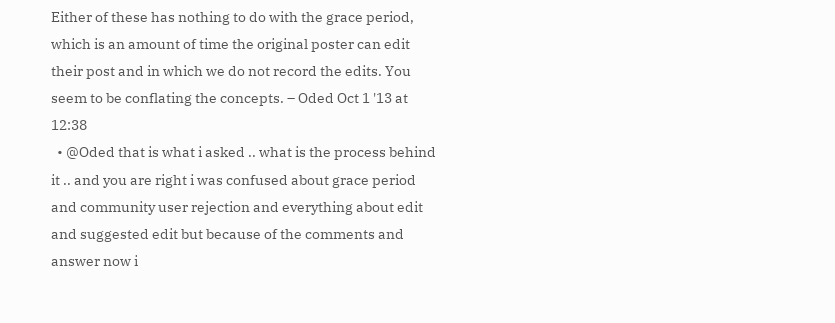Either of these has nothing to do with the grace period, which is an amount of time the original poster can edit their post and in which we do not record the edits. You seem to be conflating the concepts. – Oded Oct 1 '13 at 12:38
  • @Oded that is what i asked .. what is the process behind it .. and you are right i was confused about grace period and community user rejection and everything about edit and suggested edit but because of the comments and answer now i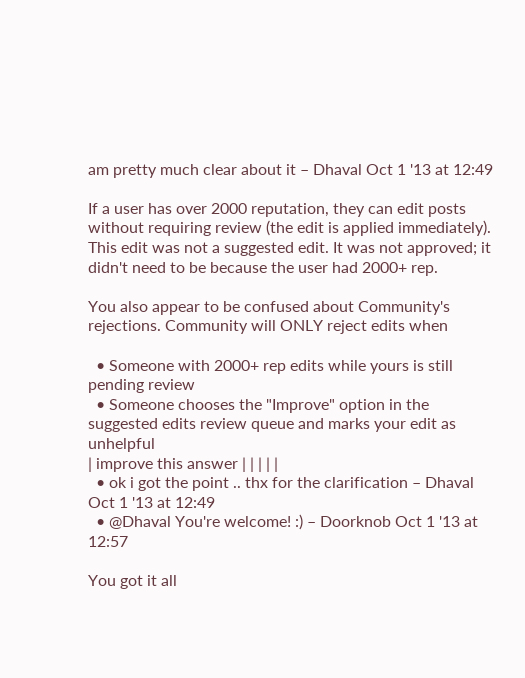am pretty much clear about it – Dhaval Oct 1 '13 at 12:49

If a user has over 2000 reputation, they can edit posts without requiring review (the edit is applied immediately). This edit was not a suggested edit. It was not approved; it didn't need to be because the user had 2000+ rep.

You also appear to be confused about Community's rejections. Community will ONLY reject edits when

  • Someone with 2000+ rep edits while yours is still pending review
  • Someone chooses the "Improve" option in the suggested edits review queue and marks your edit as unhelpful
| improve this answer | | | | |
  • ok i got the point .. thx for the clarification – Dhaval Oct 1 '13 at 12:49
  • @Dhaval You're welcome! :) – Doorknob Oct 1 '13 at 12:57

You got it all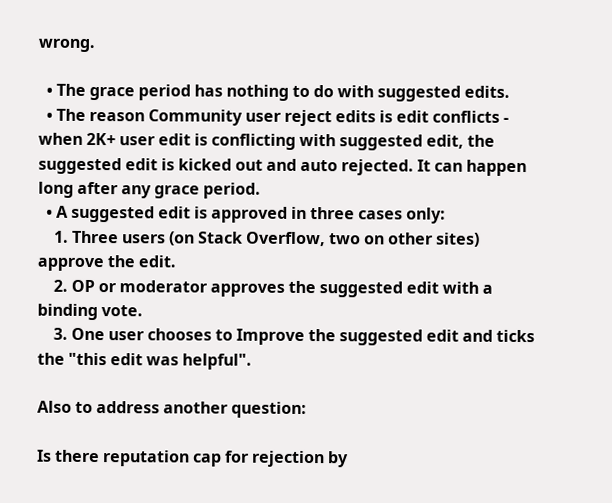wrong.

  • The grace period has nothing to do with suggested edits.
  • The reason Community user reject edits is edit conflicts - when 2K+ user edit is conflicting with suggested edit, the suggested edit is kicked out and auto rejected. It can happen long after any grace period.
  • A suggested edit is approved in three cases only:
    1. Three users (on Stack Overflow, two on other sites) approve the edit.
    2. OP or moderator approves the suggested edit with a binding vote.
    3. One user chooses to Improve the suggested edit and ticks the "this edit was helpful".

Also to address another question:

Is there reputation cap for rejection by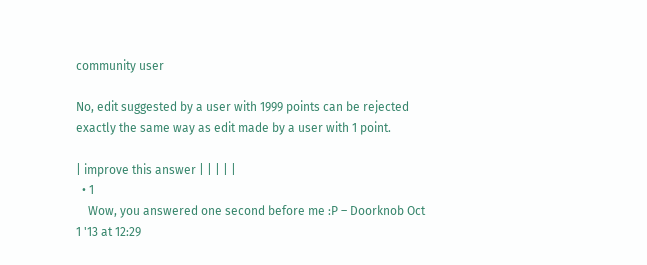community user

No, edit suggested by a user with 1999 points can be rejected exactly the same way as edit made by a user with 1 point.

| improve this answer | | | | |
  • 1
    Wow, you answered one second before me :P – Doorknob Oct 1 '13 at 12:29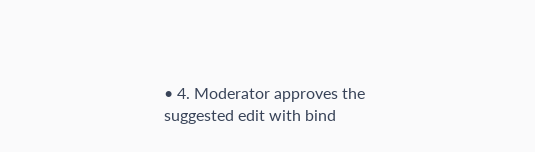• 4. Moderator approves the suggested edit with bind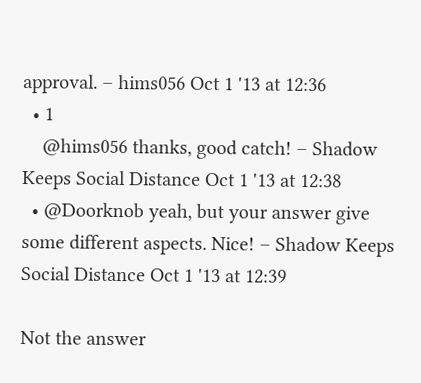approval. – hims056 Oct 1 '13 at 12:36
  • 1
    @hims056 thanks, good catch! – Shadow Keeps Social Distance Oct 1 '13 at 12:38
  • @Doorknob yeah, but your answer give some different aspects. Nice! – Shadow Keeps Social Distance Oct 1 '13 at 12:39

Not the answer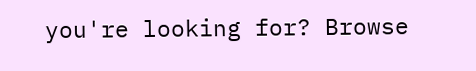you're looking for? Browse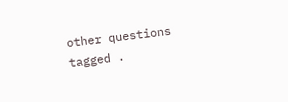other questions tagged .